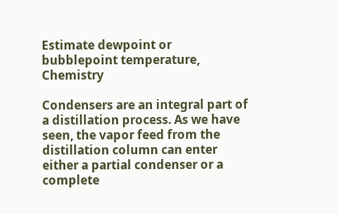Estimate dewpoint or bubblepoint temperature, Chemistry

Condensers are an integral part of a distillation process. As we have seen, the vapor feed from the distillation column can enter either a partial condenser or a complete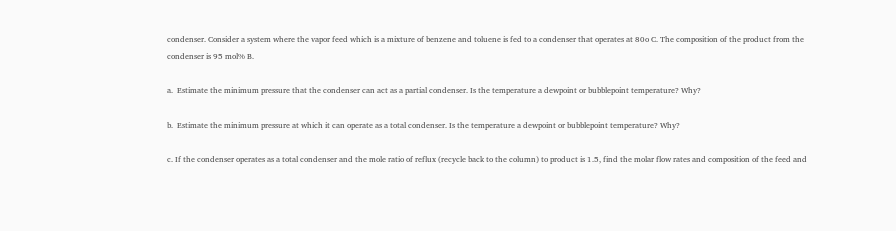condenser. Consider a system where the vapor feed which is a mixture of benzene and toluene is fed to a condenser that operates at 80o C. The composition of the product from the condenser is 95 mol% B.

a.  Estimate the minimum pressure that the condenser can act as a partial condenser. Is the temperature a dewpoint or bubblepoint temperature? Why?

b.  Estimate the minimum pressure at which it can operate as a total condenser. Is the temperature a dewpoint or bubblepoint temperature? Why?

c. If the condenser operates as a total condenser and the mole ratio of reflux (recycle back to the column) to product is 1.5, find the molar flow rates and composition of the feed and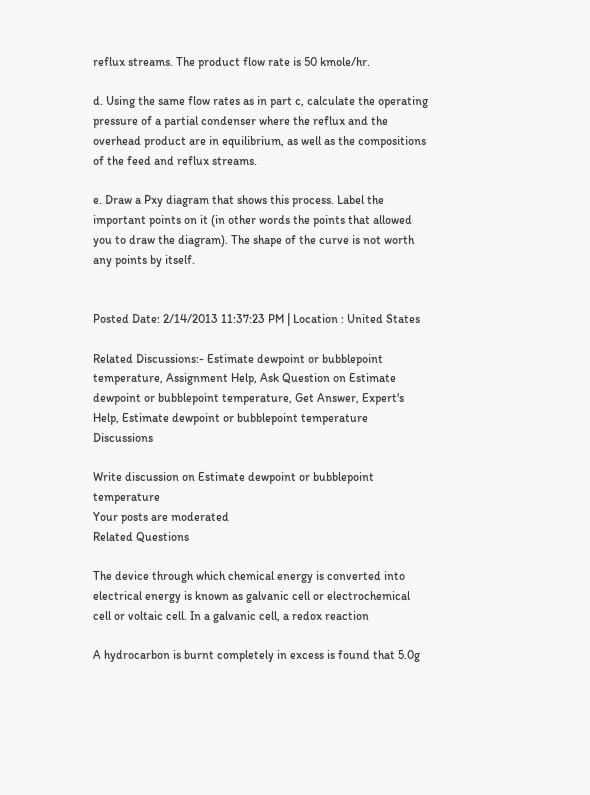reflux streams. The product flow rate is 50 kmole/hr.

d. Using the same flow rates as in part c, calculate the operating pressure of a partial condenser where the reflux and the overhead product are in equilibrium, as well as the compositions of the feed and reflux streams.

e. Draw a Pxy diagram that shows this process. Label the important points on it (in other words the points that allowed you to draw the diagram). The shape of the curve is not worth any points by itself.


Posted Date: 2/14/2013 11:37:23 PM | Location : United States

Related Discussions:- Estimate dewpoint or bubblepoint temperature, Assignment Help, Ask Question on Estimate dewpoint or bubblepoint temperature, Get Answer, Expert's Help, Estimate dewpoint or bubblepoint temperature Discussions

Write discussion on Estimate dewpoint or bubblepoint temperature
Your posts are moderated
Related Questions

The device through which chemical energy is converted into electrical energy is known as galvanic cell or electrochemical cell or voltaic cell. In a galvanic cell, a redox reaction

A hydrocarbon is burnt completely in excess is found that 5.0g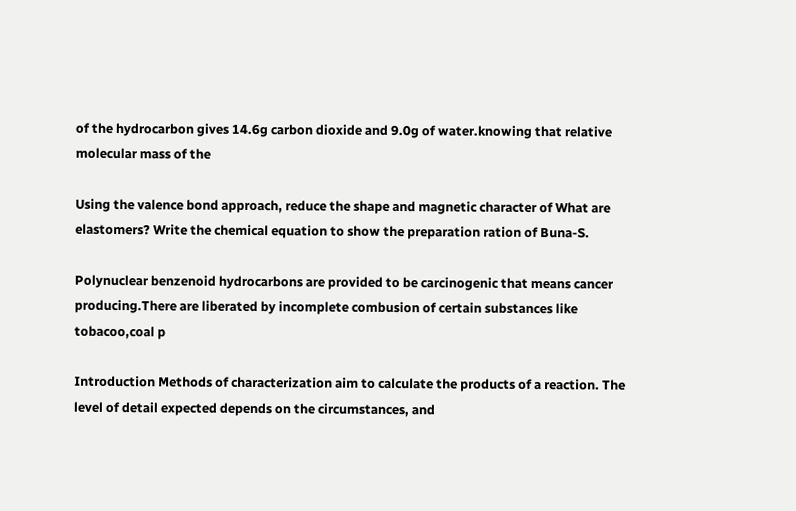of the hydrocarbon gives 14.6g carbon dioxide and 9.0g of water.knowing that relative molecular mass of the

Using the valence bond approach, reduce the shape and magnetic character of What are elastomers? Write the chemical equation to show the preparation ration of Buna-S.

Polynuclear benzenoid hydrocarbons are provided to be carcinogenic that means cancer producing.There are liberated by incomplete combusion of certain substances like tobacoo,coal p

Introduction Methods of characterization aim to calculate the products of a reaction. The level of detail expected depends on the circumstances, and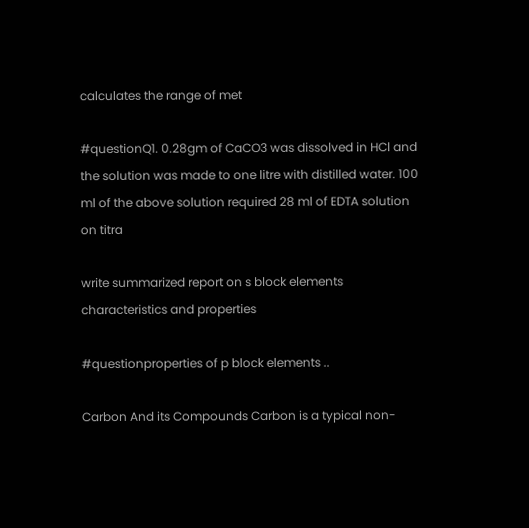calculates the range of met

#questionQ1. 0.28gm of CaCO3 was dissolved in HCl and the solution was made to one litre with distilled water. 100 ml of the above solution required 28 ml of EDTA solution on titra

write summarized report on s block elements characteristics and properties

#questionproperties of p block elements ..

Carbon And its Compounds Carbon is a typical non-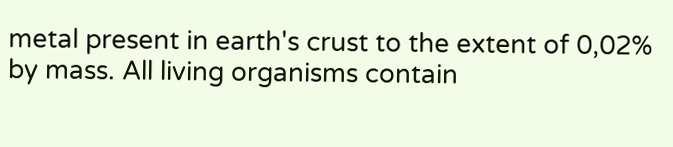metal present in earth's crust to the extent of 0,02% by mass. All living organisms contain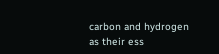carbon and hydrogen as their ess